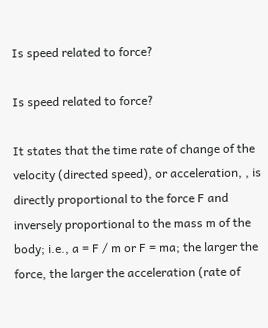Is speed related to force?

Is speed related to force?

It states that the time rate of change of the velocity (directed speed), or acceleration, , is directly proportional to the force F and inversely proportional to the mass m of the body; i.e., a = F / m or F = ma; the larger the force, the larger the acceleration (rate of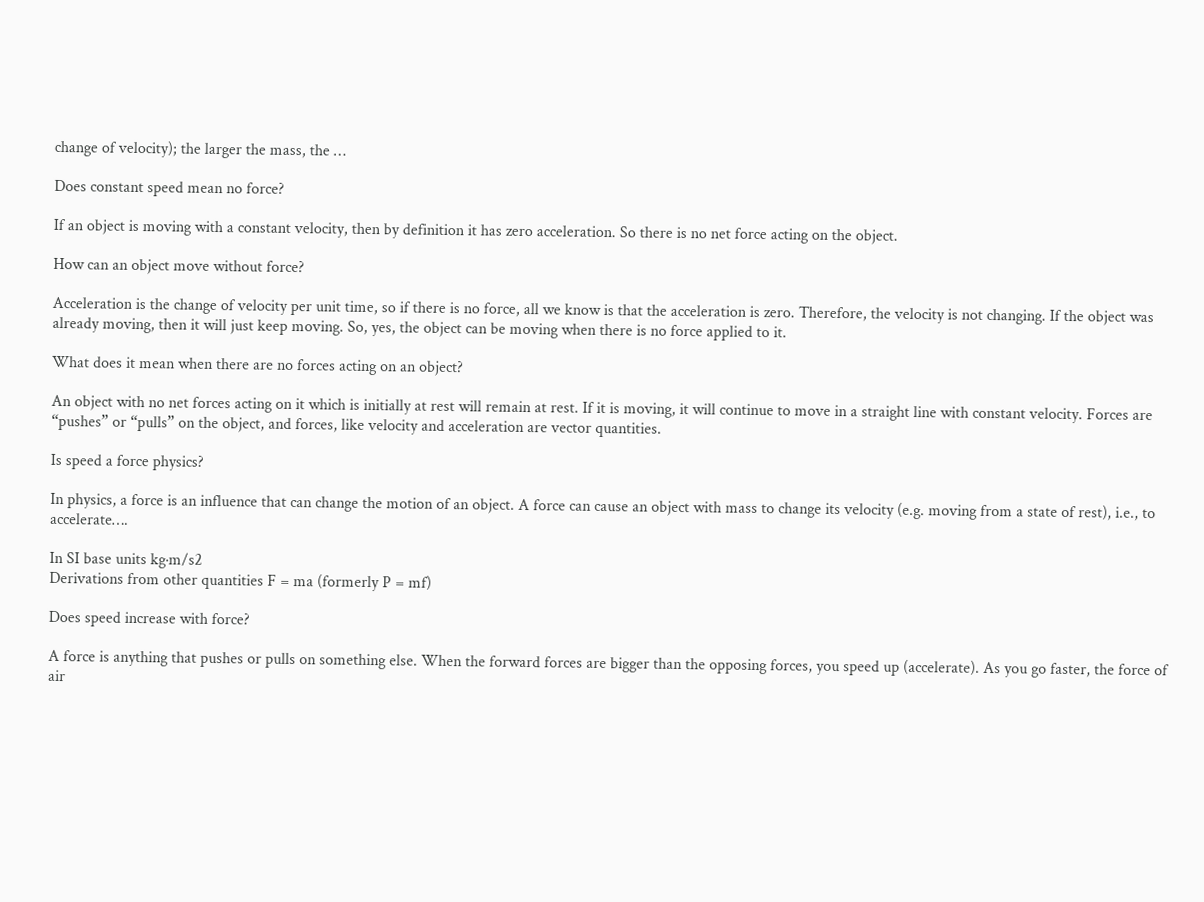change of velocity); the larger the mass, the …

Does constant speed mean no force?

If an object is moving with a constant velocity, then by definition it has zero acceleration. So there is no net force acting on the object.

How can an object move without force?

Acceleration is the change of velocity per unit time, so if there is no force, all we know is that the acceleration is zero. Therefore, the velocity is not changing. If the object was already moving, then it will just keep moving. So, yes, the object can be moving when there is no force applied to it.

What does it mean when there are no forces acting on an object?

An object with no net forces acting on it which is initially at rest will remain at rest. If it is moving, it will continue to move in a straight line with constant velocity. Forces are “pushes” or “pulls” on the object, and forces, like velocity and acceleration are vector quantities.

Is speed a force physics?

In physics, a force is an influence that can change the motion of an object. A force can cause an object with mass to change its velocity (e.g. moving from a state of rest), i.e., to accelerate….

In SI base units kg·m/s2
Derivations from other quantities F = ma (formerly P = mf)

Does speed increase with force?

A force is anything that pushes or pulls on something else. When the forward forces are bigger than the opposing forces, you speed up (accelerate). As you go faster, the force of air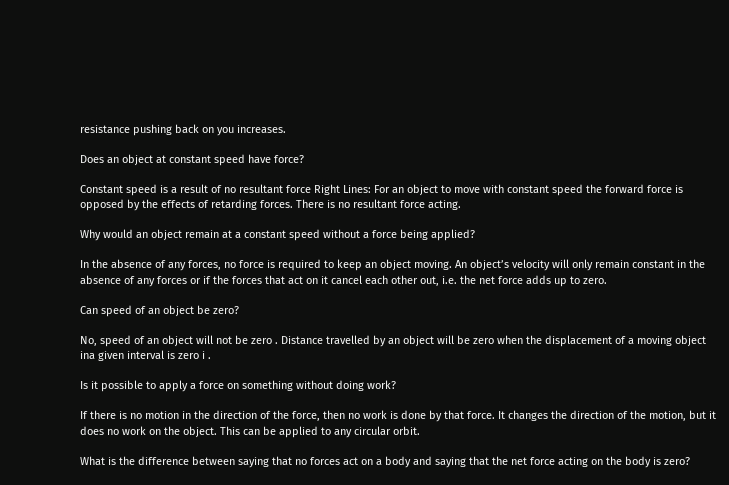resistance pushing back on you increases.

Does an object at constant speed have force?

Constant speed is a result of no resultant force Right Lines: For an object to move with constant speed the forward force is opposed by the effects of retarding forces. There is no resultant force acting.

Why would an object remain at a constant speed without a force being applied?

In the absence of any forces, no force is required to keep an object moving. An object’s velocity will only remain constant in the absence of any forces or if the forces that act on it cancel each other out, i.e. the net force adds up to zero.

Can speed of an object be zero?

No, speed of an object will not be zero . Distance travelled by an object will be zero when the displacement of a moving object ina given interval is zero i .

Is it possible to apply a force on something without doing work?

If there is no motion in the direction of the force, then no work is done by that force. It changes the direction of the motion, but it does no work on the object. This can be applied to any circular orbit.

What is the difference between saying that no forces act on a body and saying that the net force acting on the body is zero?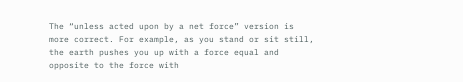The “unless acted upon by a net force” version is more correct. For example, as you stand or sit still, the earth pushes you up with a force equal and opposite to the force with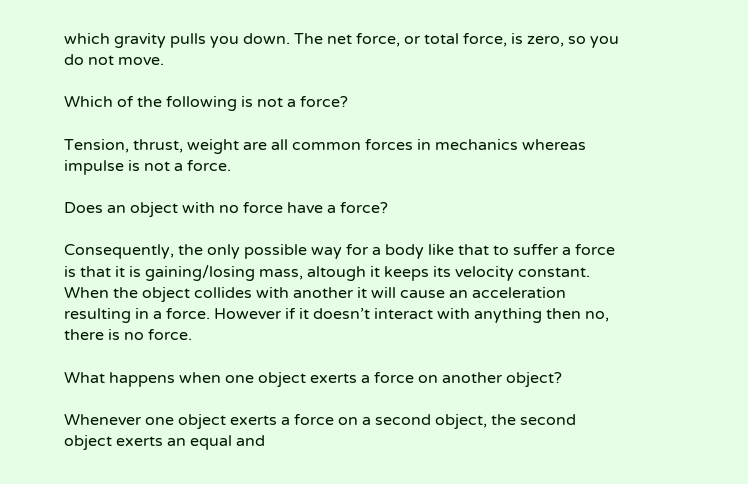which gravity pulls you down. The net force, or total force, is zero, so you do not move.

Which of the following is not a force?

Tension, thrust, weight are all common forces in mechanics whereas impulse is not a force.

Does an object with no force have a force?

Consequently, the only possible way for a body like that to suffer a force is that it is gaining/losing mass, altough it keeps its velocity constant. When the object collides with another it will cause an acceleration resulting in a force. However if it doesn’t interact with anything then no, there is no force.

What happens when one object exerts a force on another object?

Whenever one object exerts a force on a second object, the second object exerts an equal and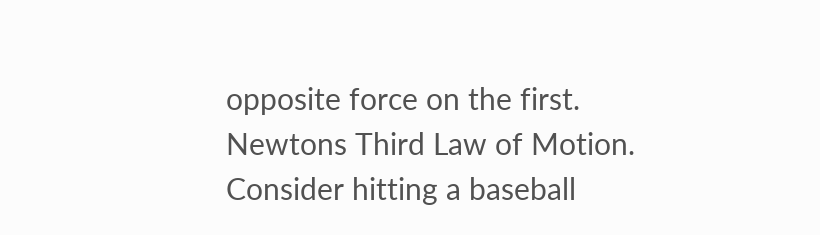opposite force on the first. Newtons Third Law of Motion. Consider hitting a baseball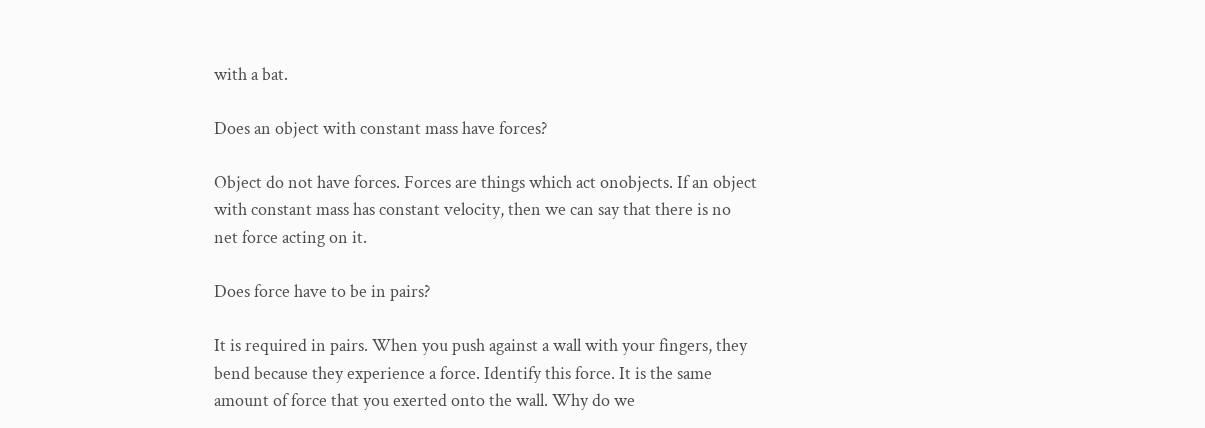with a bat.

Does an object with constant mass have forces?

Object do not have forces. Forces are things which act onobjects. If an object with constant mass has constant velocity, then we can say that there is no net force acting on it.

Does force have to be in pairs?

It is required in pairs. When you push against a wall with your fingers, they bend because they experience a force. Identify this force. It is the same amount of force that you exerted onto the wall. Why do we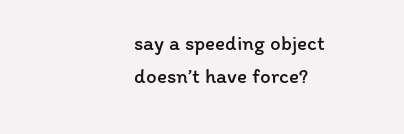say a speeding object doesn’t have force?